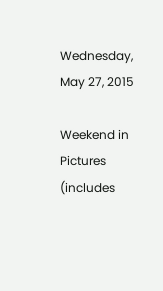Wednesday, May 27, 2015

Weekend in Pictures (includes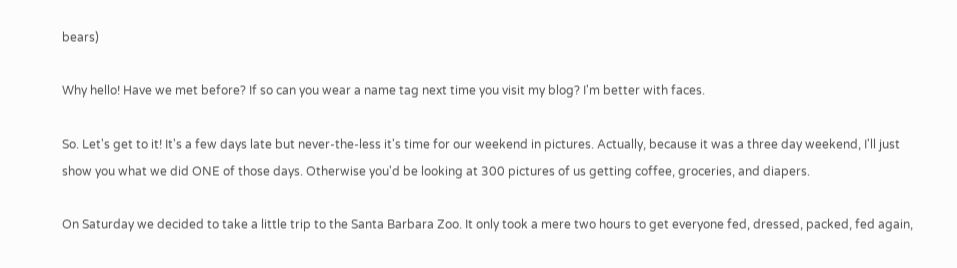bears)

Why hello! Have we met before? If so can you wear a name tag next time you visit my blog? I'm better with faces.

So. Let's get to it! It's a few days late but never-the-less it's time for our weekend in pictures. Actually, because it was a three day weekend, I'll just show you what we did ONE of those days. Otherwise you'd be looking at 300 pictures of us getting coffee, groceries, and diapers.

On Saturday we decided to take a little trip to the Santa Barbara Zoo. It only took a mere two hours to get everyone fed, dressed, packed, fed again,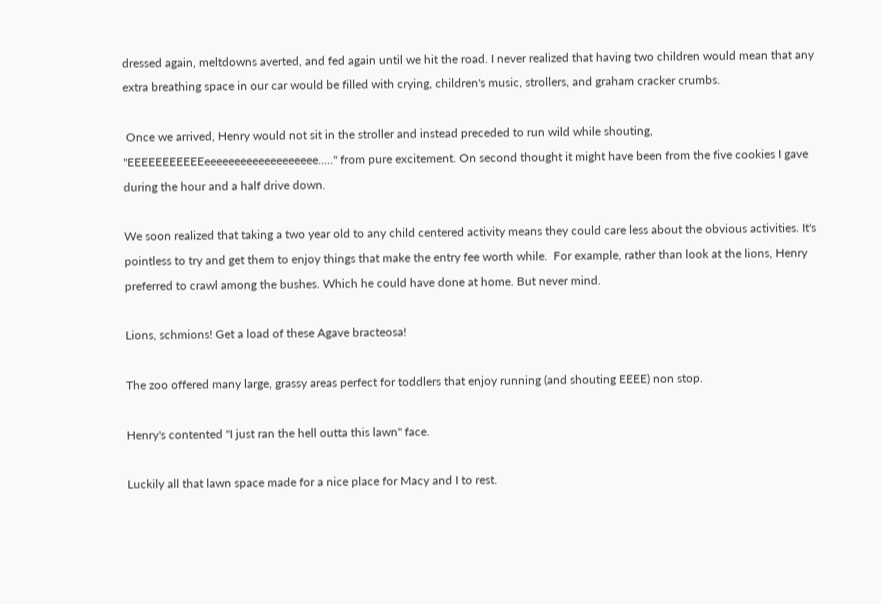dressed again, meltdowns averted, and fed again until we hit the road. I never realized that having two children would mean that any extra breathing space in our car would be filled with crying, children's music, strollers, and graham cracker crumbs.

 Once we arrived, Henry would not sit in the stroller and instead preceded to run wild while shouting, "EEEEEEEEEEEeeeeeeeeeeeeeeeeeee....." from pure excitement. On second thought it might have been from the five cookies I gave during the hour and a half drive down.

We soon realized that taking a two year old to any child centered activity means they could care less about the obvious activities. It's pointless to try and get them to enjoy things that make the entry fee worth while.  For example, rather than look at the lions, Henry preferred to crawl among the bushes. Which he could have done at home. But never mind.

Lions, schmions! Get a load of these Agave bracteosa!

The zoo offered many large, grassy areas perfect for toddlers that enjoy running (and shouting EEEE) non stop.

Henry's contented "I just ran the hell outta this lawn" face.

Luckily all that lawn space made for a nice place for Macy and I to rest.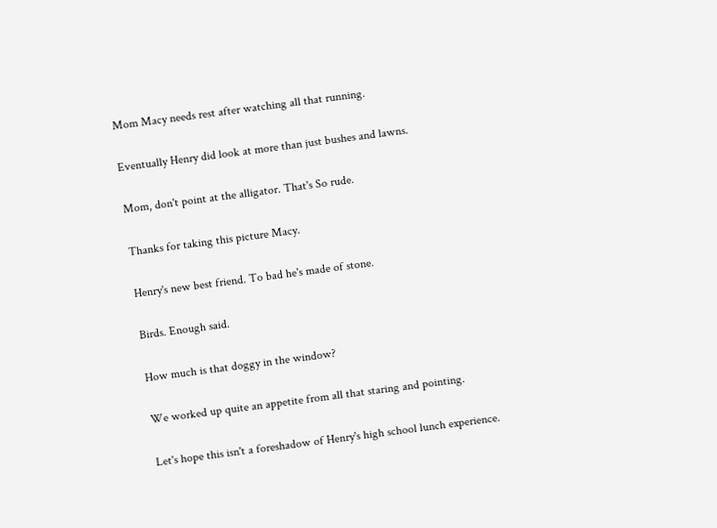Mom Macy needs rest after watching all that running.

Eventually Henry did look at more than just bushes and lawns.

Mom, don't point at the alligator. That's So rude.

Thanks for taking this picture Macy.

Henry's new best friend. To bad he's made of stone.

Birds. Enough said.

How much is that doggy in the window?

We worked up quite an appetite from all that staring and pointing.

Let's hope this isn't a foreshadow of Henry's high school lunch experience.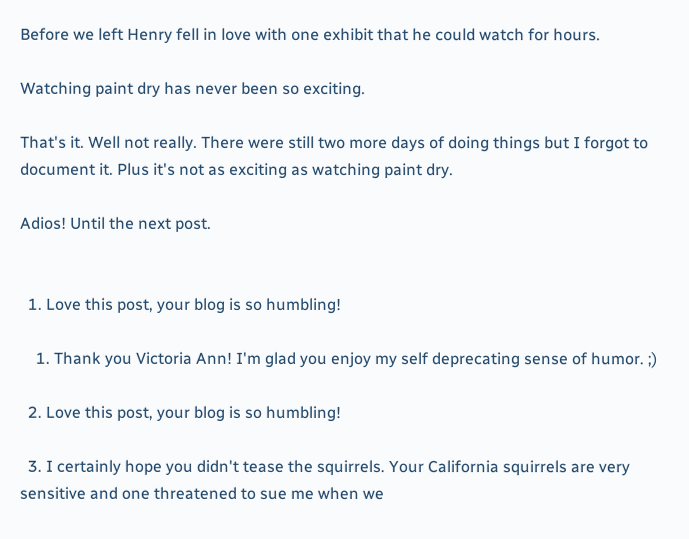Before we left Henry fell in love with one exhibit that he could watch for hours.

Watching paint dry has never been so exciting.

That's it. Well not really. There were still two more days of doing things but I forgot to document it. Plus it's not as exciting as watching paint dry.

Adios! Until the next post.


  1. Love this post, your blog is so humbling!

    1. Thank you Victoria Ann! I'm glad you enjoy my self deprecating sense of humor. ;)

  2. Love this post, your blog is so humbling!

  3. I certainly hope you didn't tease the squirrels. Your California squirrels are very sensitive and one threatened to sue me when we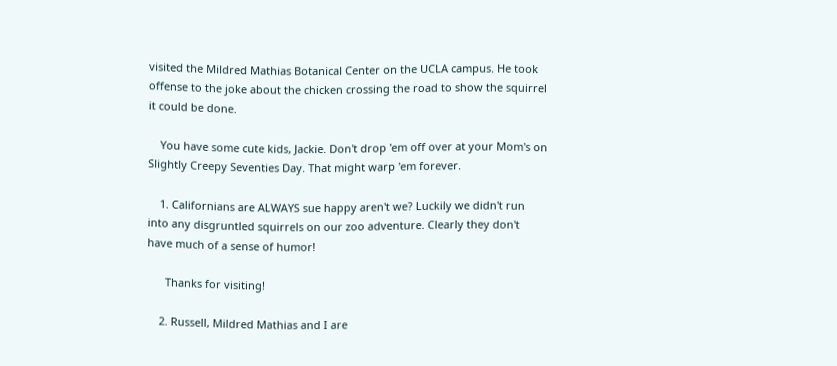visited the Mildred Mathias Botanical Center on the UCLA campus. He took offense to the joke about the chicken crossing the road to show the squirrel it could be done.

    You have some cute kids, Jackie. Don't drop 'em off over at your Mom's on Slightly Creepy Seventies Day. That might warp 'em forever.

    1. Californians are ALWAYS sue happy aren't we? Luckily we didn't run into any disgruntled squirrels on our zoo adventure. Clearly they don't have much of a sense of humor!

      Thanks for visiting!

    2. Russell, Mildred Mathias and I are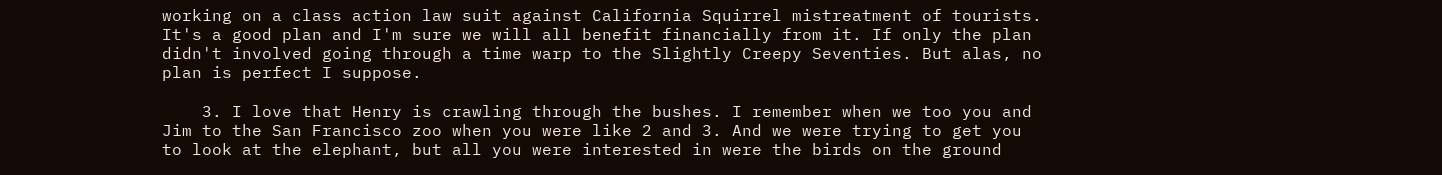working on a class action law suit against California Squirrel mistreatment of tourists. It's a good plan and I'm sure we will all benefit financially from it. If only the plan didn't involved going through a time warp to the Slightly Creepy Seventies. But alas, no plan is perfect I suppose.

    3. I love that Henry is crawling through the bushes. I remember when we too you and Jim to the San Francisco zoo when you were like 2 and 3. And we were trying to get you to look at the elephant, but all you were interested in were the birds on the ground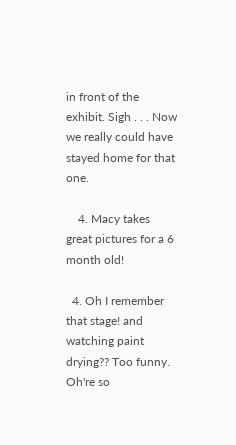in front of the exhibit. Sigh . . . Now we really could have stayed home for that one.

    4. Macy takes great pictures for a 6 month old!

  4. Oh I remember that stage! and watching paint drying?? Too funny. Oh're so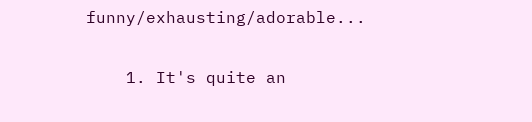funny/exhausting/adorable...

    1. It's quite an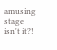amusing stage isn't it?!